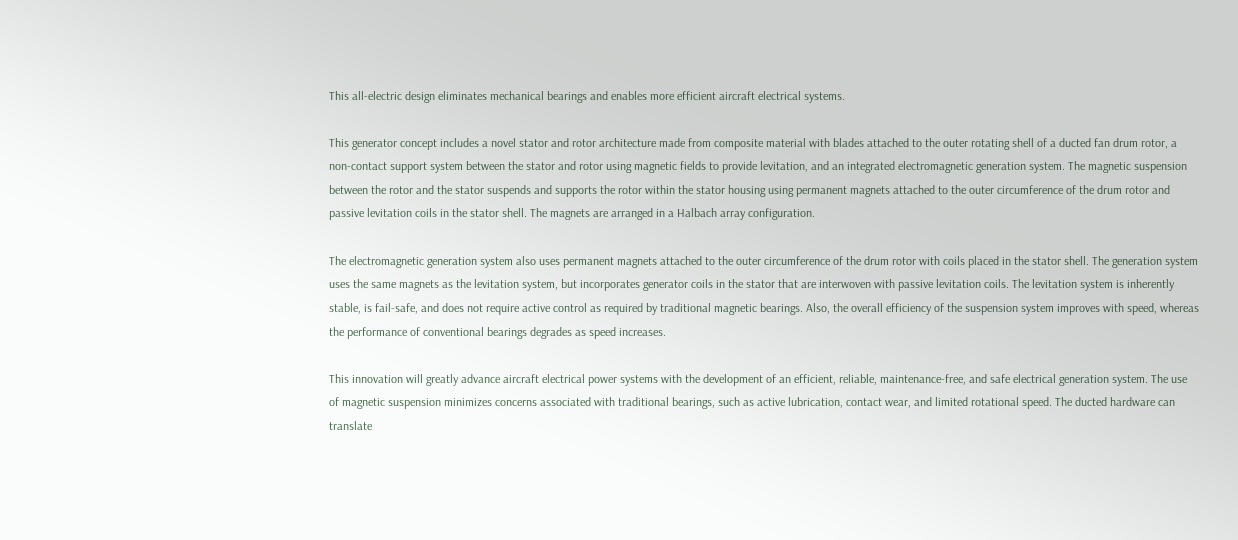This all-electric design eliminates mechanical bearings and enables more efficient aircraft electrical systems.

This generator concept includes a novel stator and rotor architecture made from composite material with blades attached to the outer rotating shell of a ducted fan drum rotor, a non-contact support system between the stator and rotor using magnetic fields to provide levitation, and an integrated electromagnetic generation system. The magnetic suspension between the rotor and the stator suspends and supports the rotor within the stator housing using permanent magnets attached to the outer circumference of the drum rotor and passive levitation coils in the stator shell. The magnets are arranged in a Halbach array configuration.

The electromagnetic generation system also uses permanent magnets attached to the outer circumference of the drum rotor with coils placed in the stator shell. The generation system uses the same magnets as the levitation system, but incorporates generator coils in the stator that are interwoven with passive levitation coils. The levitation system is inherently stable, is fail-safe, and does not require active control as required by traditional magnetic bearings. Also, the overall efficiency of the suspension system improves with speed, whereas the performance of conventional bearings degrades as speed increases.

This innovation will greatly advance aircraft electrical power systems with the development of an efficient, reliable, maintenance-free, and safe electrical generation system. The use of magnetic suspension minimizes concerns associated with traditional bearings, such as active lubrication, contact wear, and limited rotational speed. The ducted hardware can translate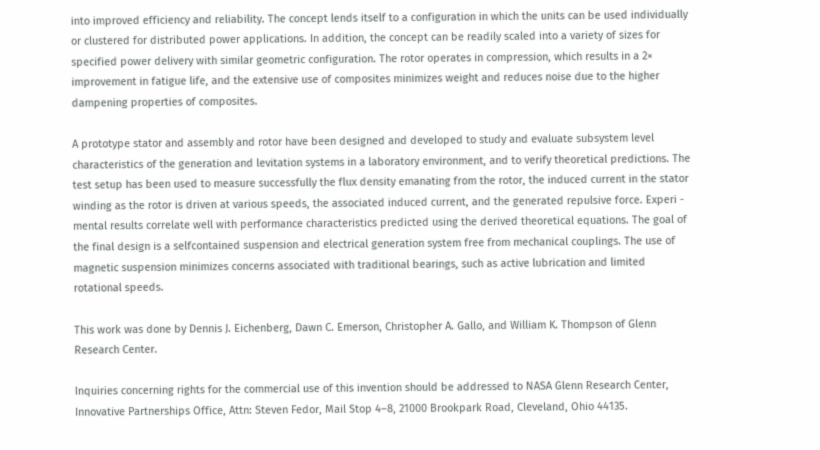into improved efficiency and reliability. The concept lends itself to a configuration in which the units can be used individually or clustered for distributed power applications. In addition, the concept can be readily scaled into a variety of sizes for specified power delivery with similar geometric configuration. The rotor operates in compression, which results in a 2× improvement in fatigue life, and the extensive use of composites minimizes weight and reduces noise due to the higher dampening properties of composites.

A prototype stator and assembly and rotor have been designed and developed to study and evaluate subsystem level characteristics of the generation and levitation systems in a laboratory environment, and to verify theoretical predictions. The test setup has been used to measure successfully the flux density emanating from the rotor, the induced current in the stator winding as the rotor is driven at various speeds, the associated induced current, and the generated repulsive force. Experi - mental results correlate well with performance characteristics predicted using the derived theoretical equations. The goal of the final design is a selfcontained suspension and electrical generation system free from mechanical couplings. The use of magnetic suspension minimizes concerns associated with traditional bearings, such as active lubrication and limited rotational speeds.

This work was done by Dennis J. Eichenberg, Dawn C. Emerson, Christopher A. Gallo, and William K. Thompson of Glenn Research Center.

Inquiries concerning rights for the commercial use of this invention should be addressed to NASA Glenn Research Center, Innovative Partnerships Office, Attn: Steven Fedor, Mail Stop 4–8, 21000 Brookpark Road, Cleveland, Ohio 44135.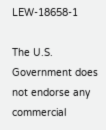LEW-18658-1

The U.S. Government does not endorse any commercial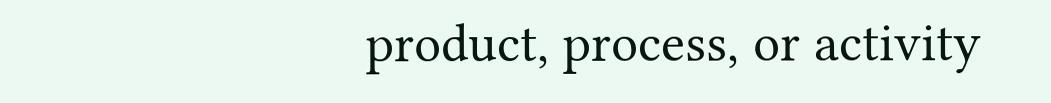product, process, or activity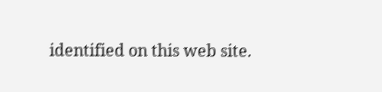identified on this web site.